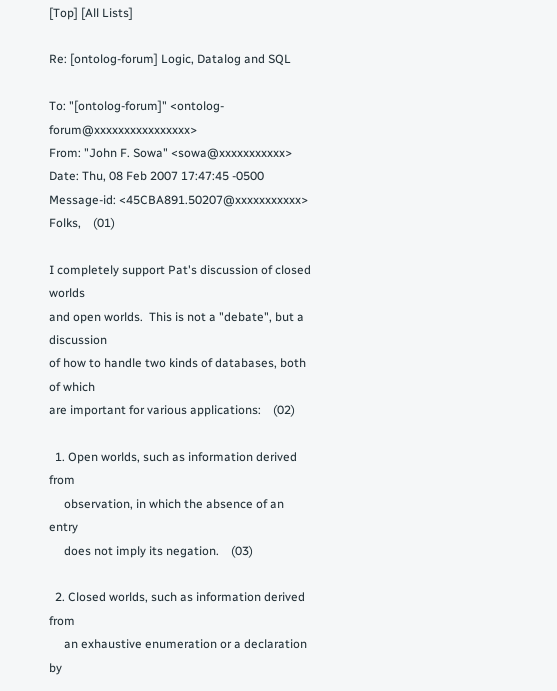[Top] [All Lists]

Re: [ontolog-forum] Logic, Datalog and SQL

To: "[ontolog-forum]" <ontolog-forum@xxxxxxxxxxxxxxxx>
From: "John F. Sowa" <sowa@xxxxxxxxxxx>
Date: Thu, 08 Feb 2007 17:47:45 -0500
Message-id: <45CBA891.50207@xxxxxxxxxxx>
Folks,    (01)

I completely support Pat's discussion of closed worlds
and open worlds.  This is not a "debate", but a discussion
of how to handle two kinds of databases, both of which
are important for various applications:    (02)

  1. Open worlds, such as information derived from
     observation, in which the absence of an entry
     does not imply its negation.    (03)

  2. Closed worlds, such as information derived from
     an exhaustive enumeration or a declaration by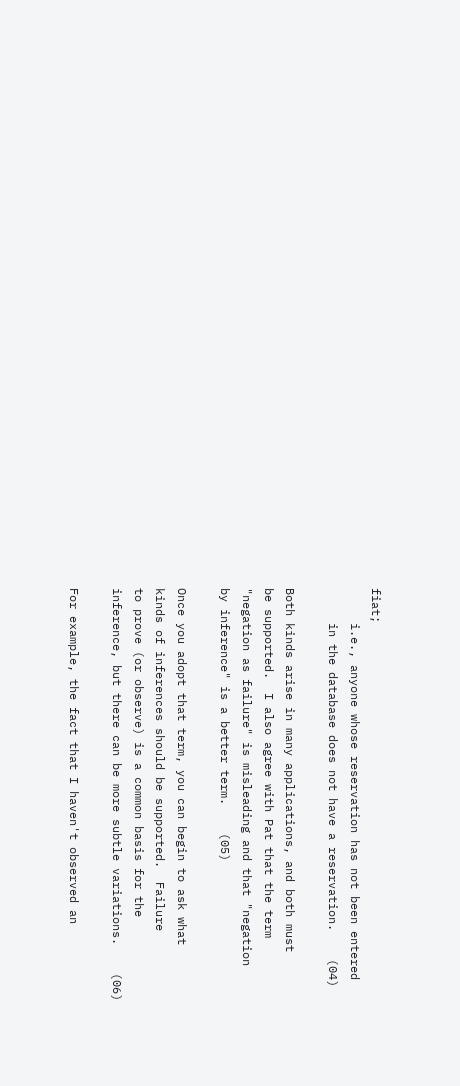fiat;
     i.e., anyone whose reservation has not been entered
     in the database does not have a reservation.    (04)

Both kinds arise in many applications, and both must
be supported.  I also agree with Pat that the term
"negation as failure" is misleading and that "negation
by inference" is a better term.    (05)

Once you adopt that term, you can begin to ask what
kinds of inferences should be supported.  Failure
to prove (or observe) is a common basis for the
inference, but there can be more subtle variations.    (06)

For example, the fact that I haven't observed an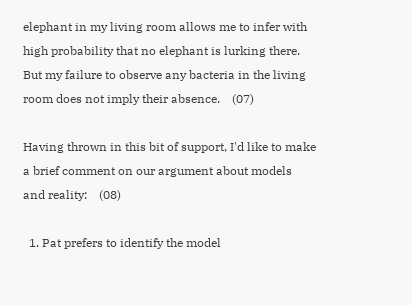elephant in my living room allows me to infer with
high probability that no elephant is lurking there.
But my failure to observe any bacteria in the living
room does not imply their absence.    (07)

Having thrown in this bit of support, I'd like to make
a brief comment on our argument about models and reality:    (08)

  1. Pat prefers to identify the model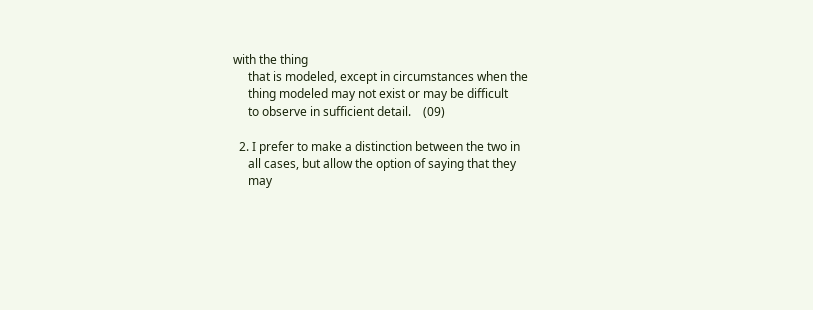with the thing
     that is modeled, except in circumstances when the
     thing modeled may not exist or may be difficult
     to observe in sufficient detail.    (09)

  2. I prefer to make a distinction between the two in
     all cases, but allow the option of saying that they
     may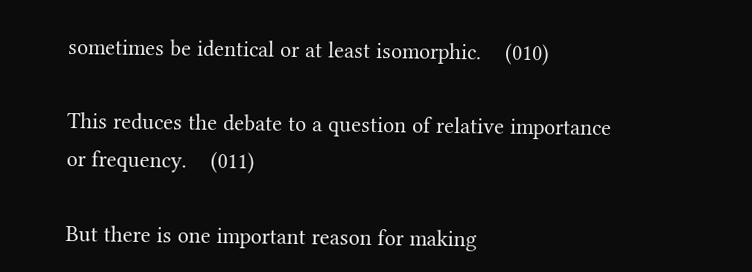sometimes be identical or at least isomorphic.    (010)

This reduces the debate to a question of relative importance
or frequency.    (011)

But there is one important reason for making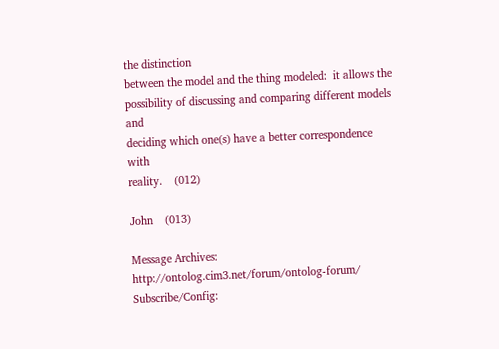the distinction
between the model and the thing modeled:  it allows the
possibility of discussing and comparing different models and
deciding which one(s) have a better correspondence with
reality.    (012)

John    (013)

Message Archives: http://ontolog.cim3.net/forum/ontolog-forum/
Subscribe/Config: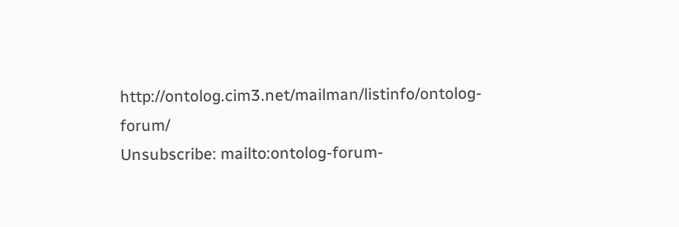http://ontolog.cim3.net/mailman/listinfo/ontolog-forum/
Unsubscribe: mailto:ontolog-forum-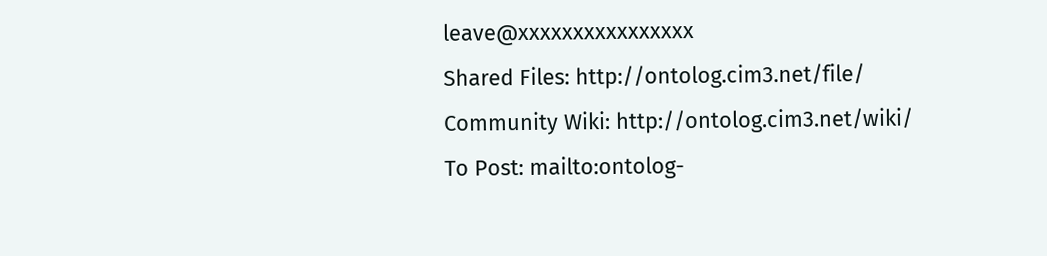leave@xxxxxxxxxxxxxxxx
Shared Files: http://ontolog.cim3.net/file/
Community Wiki: http://ontolog.cim3.net/wiki/
To Post: mailto:ontolog-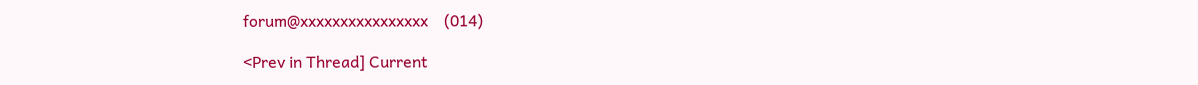forum@xxxxxxxxxxxxxxxx    (014)

<Prev in Thread] Current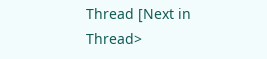Thread [Next in Thread>